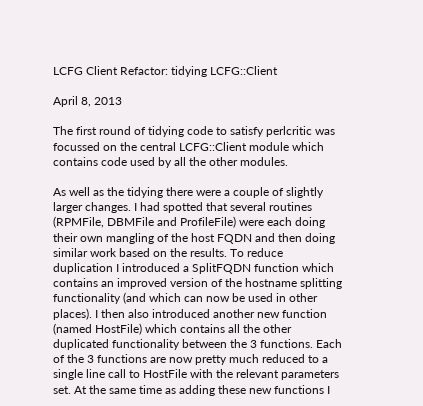LCFG Client Refactor: tidying LCFG::Client

April 8, 2013

The first round of tidying code to satisfy perlcritic was focussed on the central LCFG::Client module which contains code used by all the other modules.

As well as the tidying there were a couple of slightly larger changes. I had spotted that several routines (RPMFile, DBMFile and ProfileFile) were each doing their own mangling of the host FQDN and then doing similar work based on the results. To reduce duplication I introduced a SplitFQDN function which contains an improved version of the hostname splitting functionality (and which can now be used in other places). I then also introduced another new function (named HostFile) which contains all the other duplicated functionality between the 3 functions. Each of the 3 functions are now pretty much reduced to a single line call to HostFile with the relevant parameters set. At the same time as adding these new functions I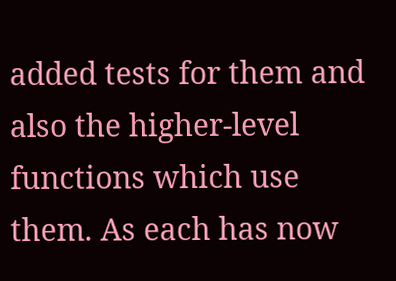added tests for them and also the higher-level functions which use them. As each has now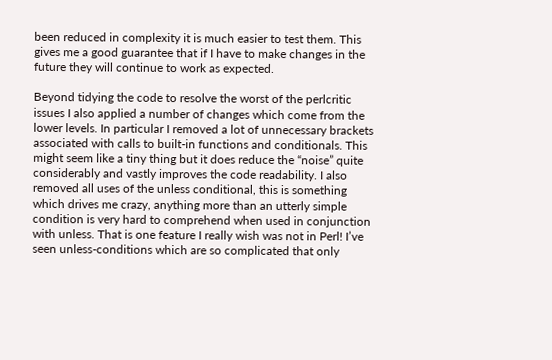been reduced in complexity it is much easier to test them. This gives me a good guarantee that if I have to make changes in the future they will continue to work as expected.

Beyond tidying the code to resolve the worst of the perlcritic issues I also applied a number of changes which come from the lower levels. In particular I removed a lot of unnecessary brackets associated with calls to built-in functions and conditionals. This might seem like a tiny thing but it does reduce the “noise” quite considerably and vastly improves the code readability. I also removed all uses of the unless conditional, this is something which drives me crazy, anything more than an utterly simple condition is very hard to comprehend when used in conjunction with unless. That is one feature I really wish was not in Perl! I’ve seen unless-conditions which are so complicated that only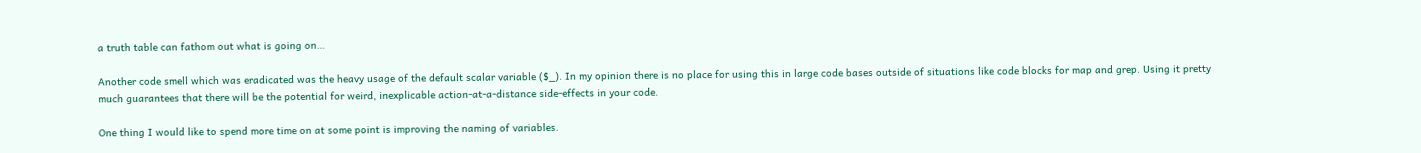a truth table can fathom out what is going on…

Another code smell which was eradicated was the heavy usage of the default scalar variable ($_). In my opinion there is no place for using this in large code bases outside of situations like code blocks for map and grep. Using it pretty much guarantees that there will be the potential for weird, inexplicable action-at-a-distance side-effects in your code.

One thing I would like to spend more time on at some point is improving the naming of variables.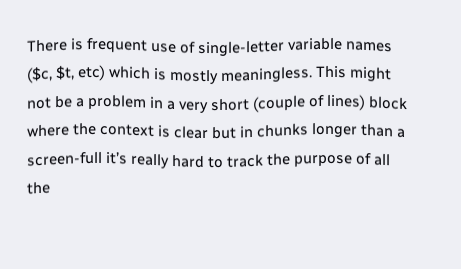There is frequent use of single-letter variable names ($c, $t, etc) which is mostly meaningless. This might not be a problem in a very short (couple of lines) block where the context is clear but in chunks longer than a screen-full it’s really hard to track the purpose of all the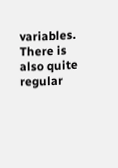variables. There is also quite regular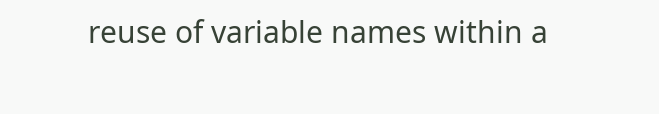reuse of variable names within a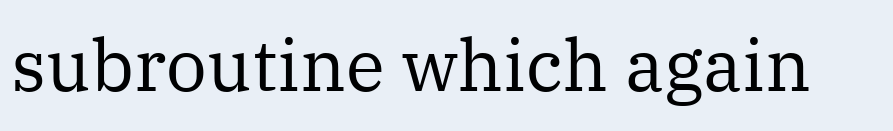subroutine which again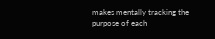makes mentally tracking the purpose of each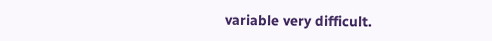variable very difficult.